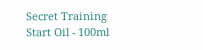Secret Training Start Oil - 100ml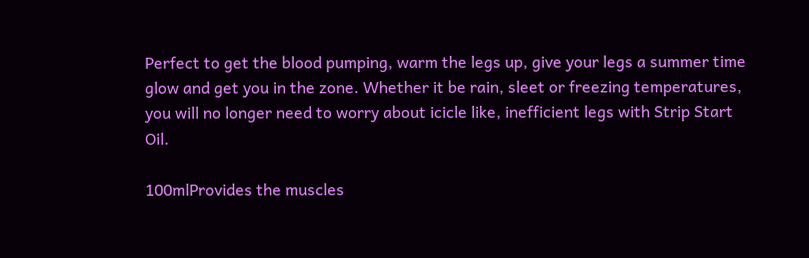Perfect to get the blood pumping, warm the legs up, give your legs a summer time glow and get you in the zone. Whether it be rain, sleet or freezing temperatures, you will no longer need to worry about icicle like, inefficient legs with Strip Start Oil.

100mlProvides the muscles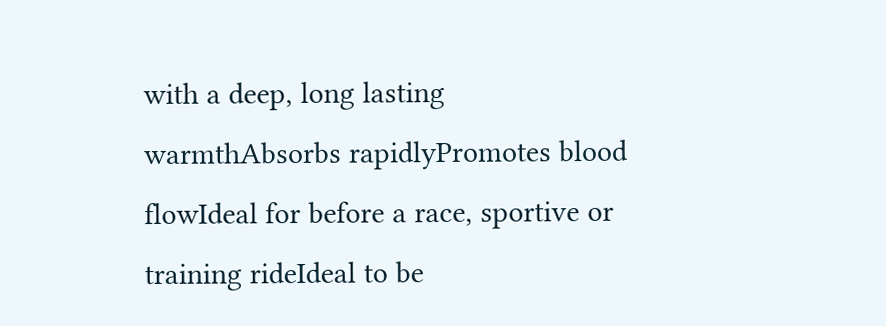with a deep, long lasting warmthAbsorbs rapidlyPromotes blood flowIdeal for before a race, sportive or training rideIdeal to be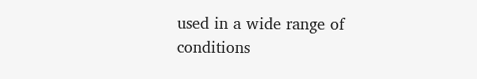used in a wide range of conditions